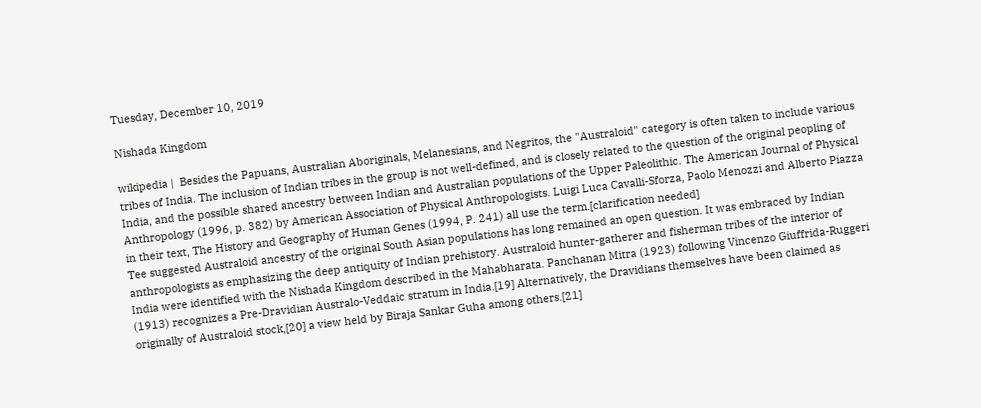Tuesday, December 10, 2019

Nishada Kingdom

wikipedia |  Besides the Papuans, Australian Aboriginals, Melanesians, and Negritos, the "Australoid" category is often taken to include various tribes of India. The inclusion of Indian tribes in the group is not well-defined, and is closely related to the question of the original peopling of India, and the possible shared ancestry between Indian and Australian populations of the Upper Paleolithic. The American Journal of Physical Anthropology (1996, p. 382) by American Association of Physical Anthropologists. Luigi Luca Cavalli-Sforza, Paolo Menozzi and Alberto Piazza in their text, The History and Geography of Human Genes (1994, P. 241) all use the term.[clarification needed]
Tee suggested Australoid ancestry of the original South Asian populations has long remained an open question. It was embraced by Indian anthropologists as emphasizing the deep antiquity of Indian prehistory. Australoid hunter-gatherer and fisherman tribes of the interior of India were identified with the Nishada Kingdom described in the Mahabharata. Panchanan Mitra (1923) following Vincenzo Giuffrida-Ruggeri (1913) recognizes a Pre-Dravidian Australo-Veddaic stratum in India.[19] Alternatively, the Dravidians themselves have been claimed as originally of Australoid stock,[20] a view held by Biraja Sankar Guha among others.[21]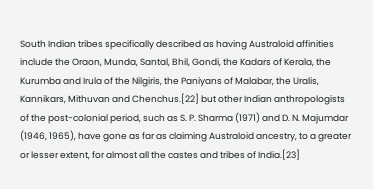South Indian tribes specifically described as having Australoid affinities include the Oraon, Munda, Santal, Bhil, Gondi, the Kadars of Kerala, the Kurumba and Irula of the Nilgiris, the Paniyans of Malabar, the Uralis, Kannikars, Mithuvan and Chenchus.[22] but other Indian anthropologists of the post-colonial period, such as S. P. Sharma (1971) and D. N. Majumdar (1946, 1965), have gone as far as claiming Australoid ancestry, to a greater or lesser extent, for almost all the castes and tribes of India.[23]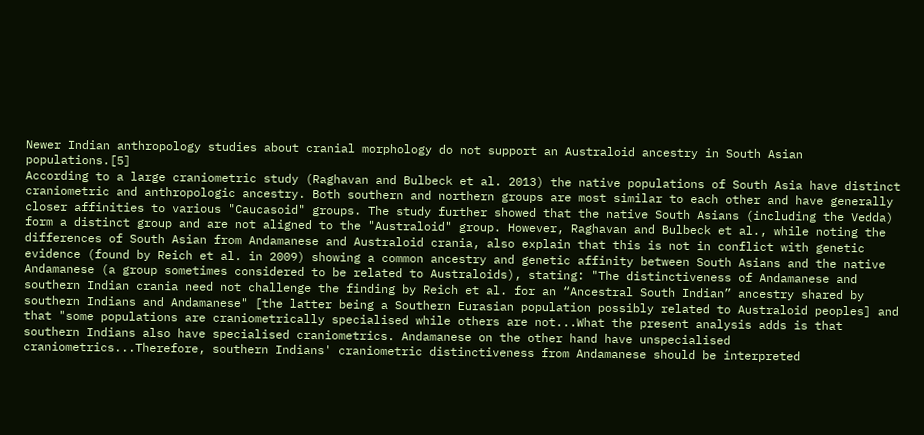Newer Indian anthropology studies about cranial morphology do not support an Australoid ancestry in South Asian populations.[5]
According to a large craniometric study (Raghavan and Bulbeck et al. 2013) the native populations of South Asia have distinct craniometric and anthropologic ancestry. Both southern and northern groups are most similar to each other and have generally closer affinities to various "Caucasoid" groups. The study further showed that the native South Asians (including the Vedda) form a distinct group and are not aligned to the "Australoid" group. However, Raghavan and Bulbeck et al., while noting the differences of South Asian from Andamanese and Australoid crania, also explain that this is not in conflict with genetic evidence (found by Reich et al. in 2009) showing a common ancestry and genetic affinity between South Asians and the native Andamanese (a group sometimes considered to be related to Australoids), stating: "The distinctiveness of Andamanese and southern Indian crania need not challenge the finding by Reich et al. for an “Ancestral South Indian” ancestry shared by southern Indians and Andamanese" [the latter being a Southern Eurasian population possibly related to Australoid peoples] and that "some populations are craniometrically specialised while others are not...What the present analysis adds is that southern Indians also have specialised craniometrics. Andamanese on the other hand have unspecialised craniometrics...Therefore, southern Indians' craniometric distinctiveness from Andamanese should be interpreted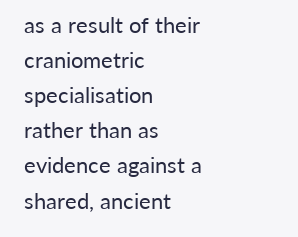as a result of their craniometric specialisation rather than as evidence against a shared, ancient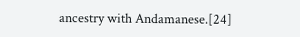ancestry with Andamanese.[24]